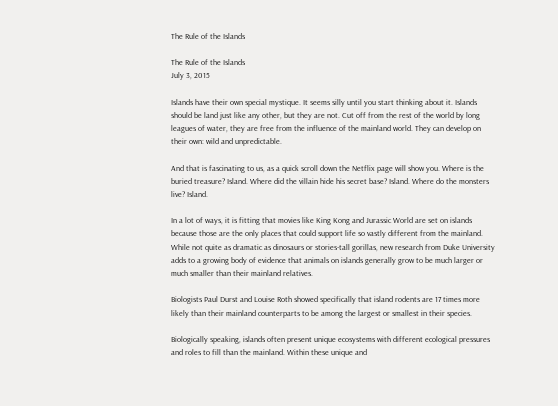The Rule of the Islands

The Rule of the Islands
July 3, 2015

Islands have their own special mystique. It seems silly until you start thinking about it. Islands should be land just like any other, but they are not. Cut off from the rest of the world by long leagues of water, they are free from the influence of the mainland world. They can develop on their own: wild and unpredictable.

And that is fascinating to us, as a quick scroll down the Netflix page will show you. Where is the buried treasure? Island. Where did the villain hide his secret base? Island. Where do the monsters live? Island.

In a lot of ways, it is fitting that movies like King Kong and Jurassic World are set on islands because those are the only places that could support life so vastly different from the mainland. While not quite as dramatic as dinosaurs or stories-tall gorillas, new research from Duke University adds to a growing body of evidence that animals on islands generally grow to be much larger or much smaller than their mainland relatives.

Biologists Paul Durst and Louise Roth showed specifically that island rodents are 17 times more likely than their mainland counterparts to be among the largest or smallest in their species.

Biologically speaking, islands often present unique ecosystems with different ecological pressures and roles to fill than the mainland. Within these unique and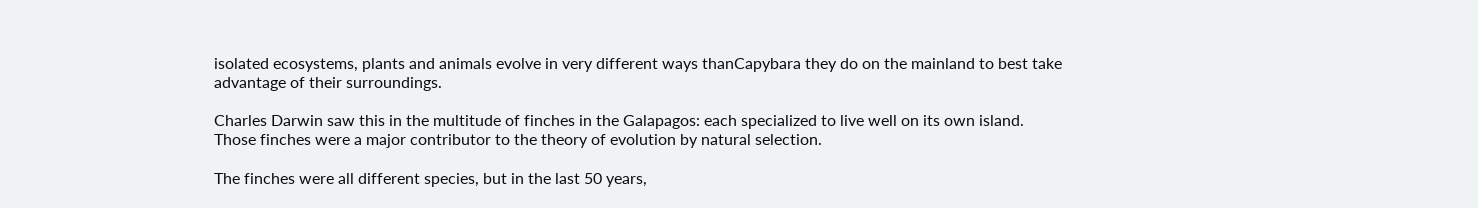isolated ecosystems, plants and animals evolve in very different ways thanCapybara they do on the mainland to best take advantage of their surroundings.

Charles Darwin saw this in the multitude of finches in the Galapagos: each specialized to live well on its own island. Those finches were a major contributor to the theory of evolution by natural selection.

The finches were all different species, but in the last 50 years,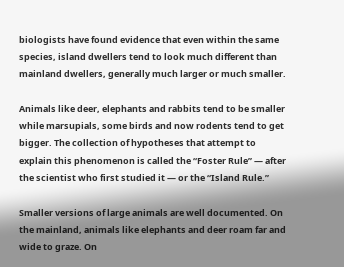biologists have found evidence that even within the same species, island dwellers tend to look much different than mainland dwellers, generally much larger or much smaller.

Animals like deer, elephants and rabbits tend to be smaller while marsupials, some birds and now rodents tend to get bigger. The collection of hypotheses that attempt to explain this phenomenon is called the “Foster Rule” — after the scientist who first studied it — or the “Island Rule.”

Smaller versions of large animals are well documented. On the mainland, animals like elephants and deer roam far and wide to graze. On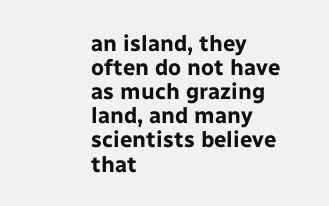an island, they often do not have as much grazing land, and many scientists believe that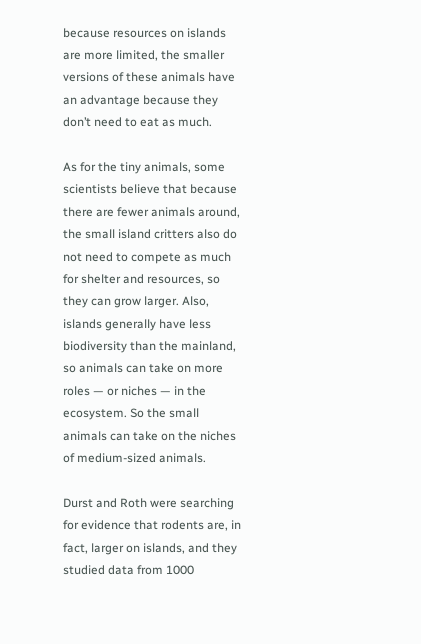because resources on islands are more limited, the smaller versions of these animals have an advantage because they don’t need to eat as much.

As for the tiny animals, some scientists believe that because there are fewer animals around, the small island critters also do not need to compete as much for shelter and resources, so they can grow larger. Also, islands generally have less biodiversity than the mainland, so animals can take on more roles — or niches — in the ecosystem. So the small animals can take on the niches of medium-sized animals.

Durst and Roth were searching for evidence that rodents are, in fact, larger on islands, and they studied data from 1000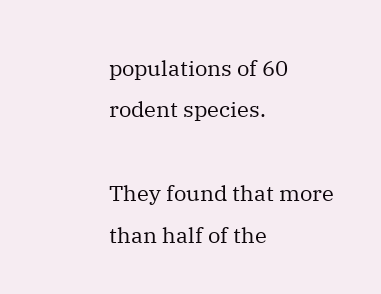populations of 60 rodent species.

They found that more than half of the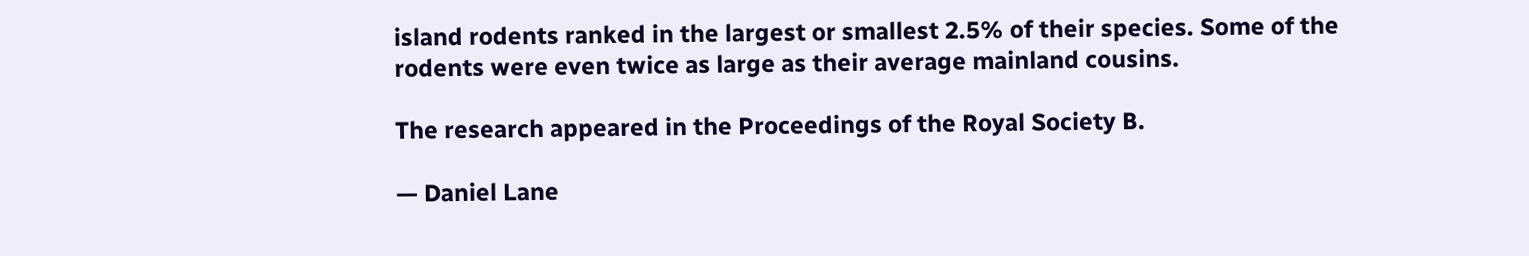island rodents ranked in the largest or smallest 2.5% of their species. Some of the rodents were even twice as large as their average mainland cousins.

The research appeared in the Proceedings of the Royal Society B.

— Daniel Lane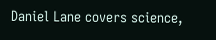Daniel Lane covers science,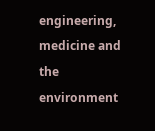engineering, medicine and the environment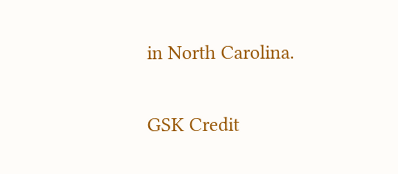in North Carolina.

GSK Credit